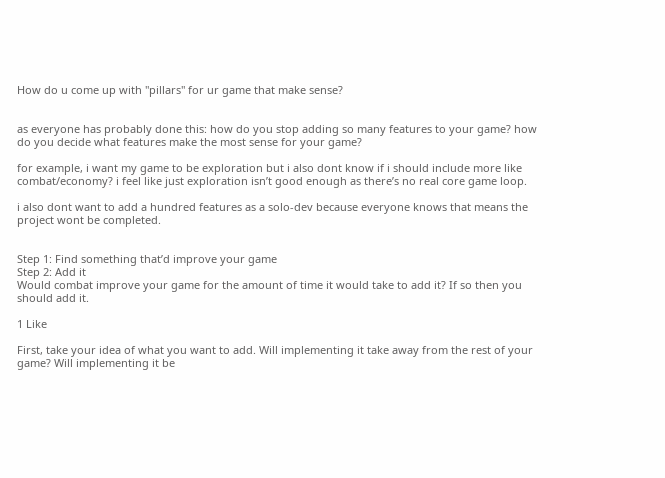How do u come up with "pillars" for ur game that make sense?


as everyone has probably done this: how do you stop adding so many features to your game? how do you decide what features make the most sense for your game?

for example, i want my game to be exploration but i also dont know if i should include more like combat/economy? i feel like just exploration isn’t good enough as there’s no real core game loop.

i also dont want to add a hundred features as a solo-dev because everyone knows that means the project wont be completed.


Step 1: Find something that’d improve your game
Step 2: Add it
Would combat improve your game for the amount of time it would take to add it? If so then you should add it.

1 Like

First, take your idea of what you want to add. Will implementing it take away from the rest of your game? Will implementing it be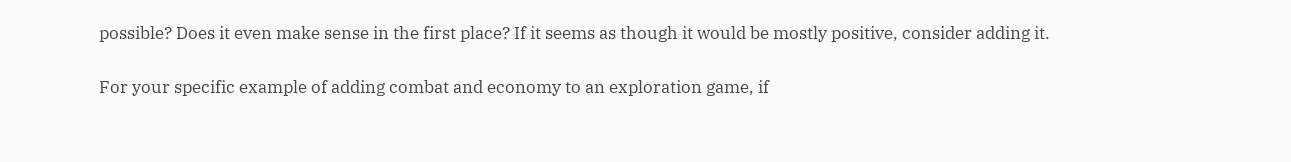possible? Does it even make sense in the first place? If it seems as though it would be mostly positive, consider adding it.

For your specific example of adding combat and economy to an exploration game, if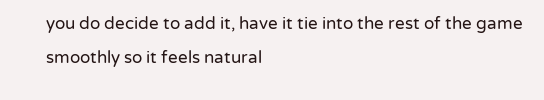you do decide to add it, have it tie into the rest of the game smoothly so it feels natural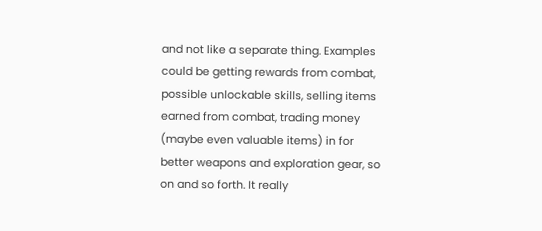and not like a separate thing. Examples could be getting rewards from combat, possible unlockable skills, selling items earned from combat, trading money (maybe even valuable items) in for better weapons and exploration gear, so on and so forth. It really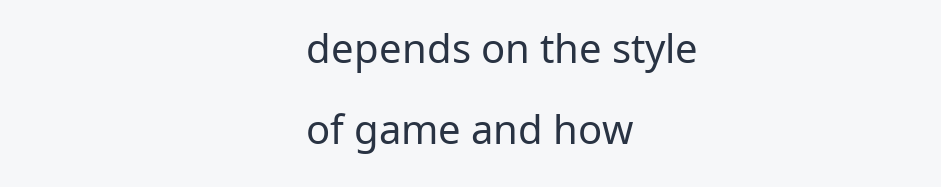depends on the style of game and how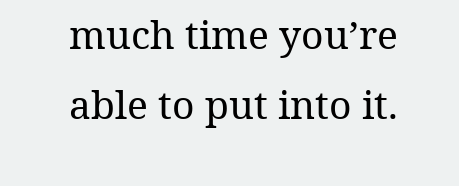much time you’re able to put into it.